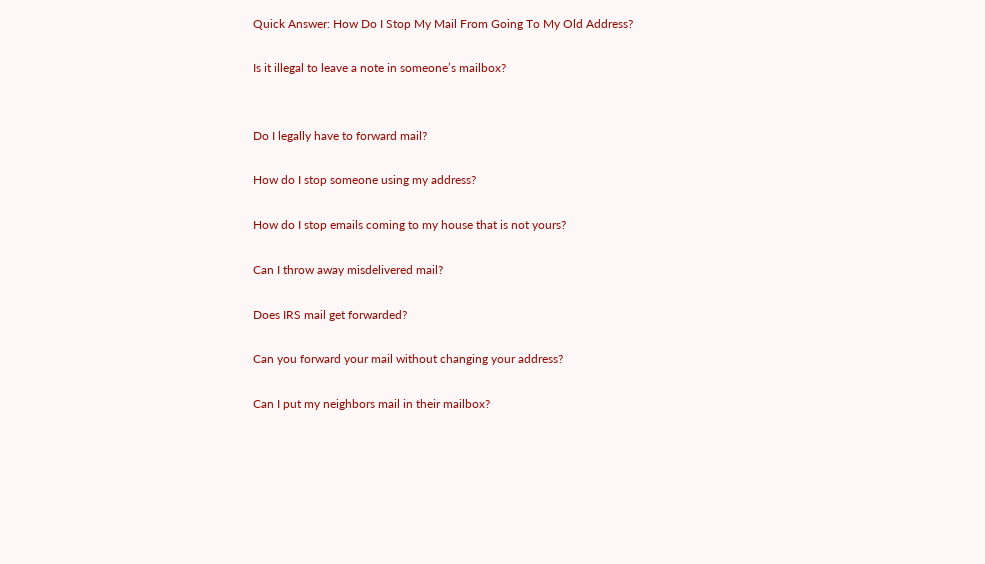Quick Answer: How Do I Stop My Mail From Going To My Old Address?

Is it illegal to leave a note in someone’s mailbox?


Do I legally have to forward mail?

How do I stop someone using my address?

How do I stop emails coming to my house that is not yours?

Can I throw away misdelivered mail?

Does IRS mail get forwarded?

Can you forward your mail without changing your address?

Can I put my neighbors mail in their mailbox?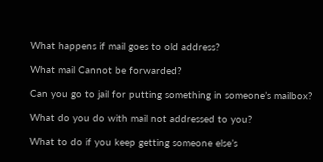What happens if mail goes to old address?

What mail Cannot be forwarded?

Can you go to jail for putting something in someone’s mailbox?

What do you do with mail not addressed to you?

What to do if you keep getting someone else’s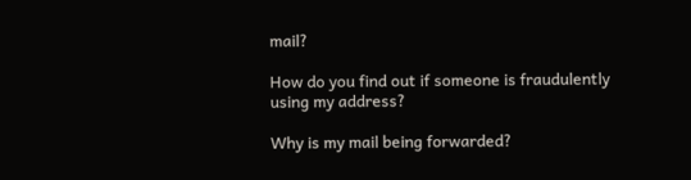mail?

How do you find out if someone is fraudulently using my address?

Why is my mail being forwarded?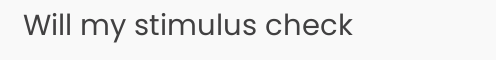Will my stimulus check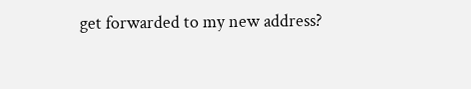get forwarded to my new address?